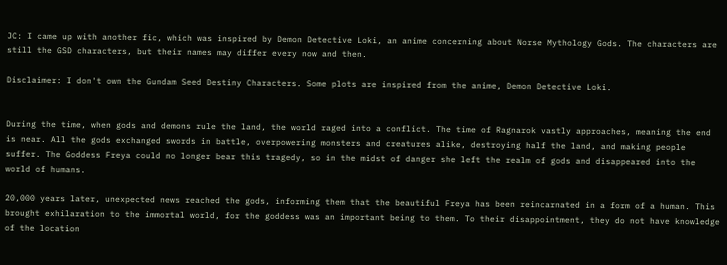JC: I came up with another fic, which was inspired by Demon Detective Loki, an anime concerning about Norse Mythology Gods. The characters are still the GSD characters, but their names may differ every now and then.

Disclaimer: I don't own the Gundam Seed Destiny Characters. Some plots are inspired from the anime, Demon Detective Loki.


During the time, when gods and demons rule the land, the world raged into a conflict. The time of Ragnarok vastly approaches, meaning the end is near. All the gods exchanged swords in battle, overpowering monsters and creatures alike, destroying half the land, and making people suffer. The Goddess Freya could no longer bear this tragedy, so in the midst of danger she left the realm of gods and disappeared into the world of humans.

20,000 years later, unexpected news reached the gods, informing them that the beautiful Freya has been reincarnated in a form of a human. This brought exhilaration to the immortal world, for the goddess was an important being to them. To their disappointment, they do not have knowledge of the location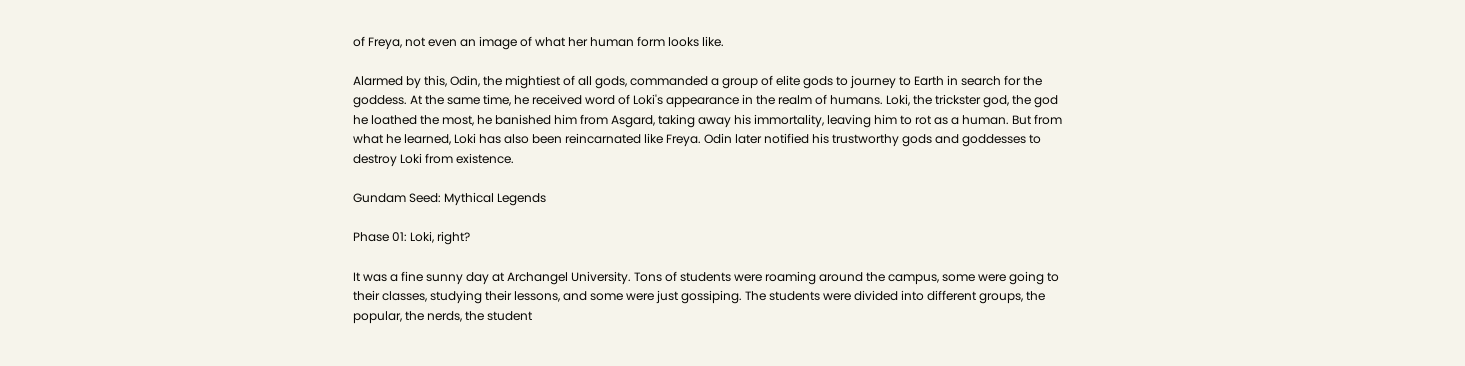of Freya, not even an image of what her human form looks like.

Alarmed by this, Odin, the mightiest of all gods, commanded a group of elite gods to journey to Earth in search for the goddess. At the same time, he received word of Loki's appearance in the realm of humans. Loki, the trickster god, the god he loathed the most, he banished him from Asgard, taking away his immortality, leaving him to rot as a human. But from what he learned, Loki has also been reincarnated like Freya. Odin later notified his trustworthy gods and goddesses to destroy Loki from existence.

Gundam Seed: Mythical Legends

Phase 01: Loki, right?

It was a fine sunny day at Archangel University. Tons of students were roaming around the campus, some were going to their classes, studying their lessons, and some were just gossiping. The students were divided into different groups, the popular, the nerds, the student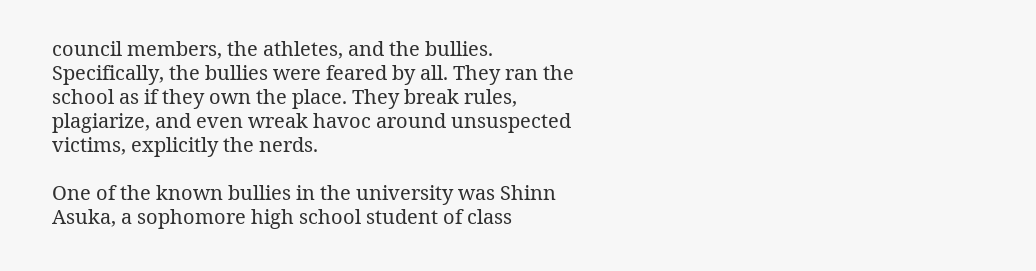council members, the athletes, and the bullies. Specifically, the bullies were feared by all. They ran the school as if they own the place. They break rules, plagiarize, and even wreak havoc around unsuspected victims, explicitly the nerds.

One of the known bullies in the university was Shinn Asuka, a sophomore high school student of class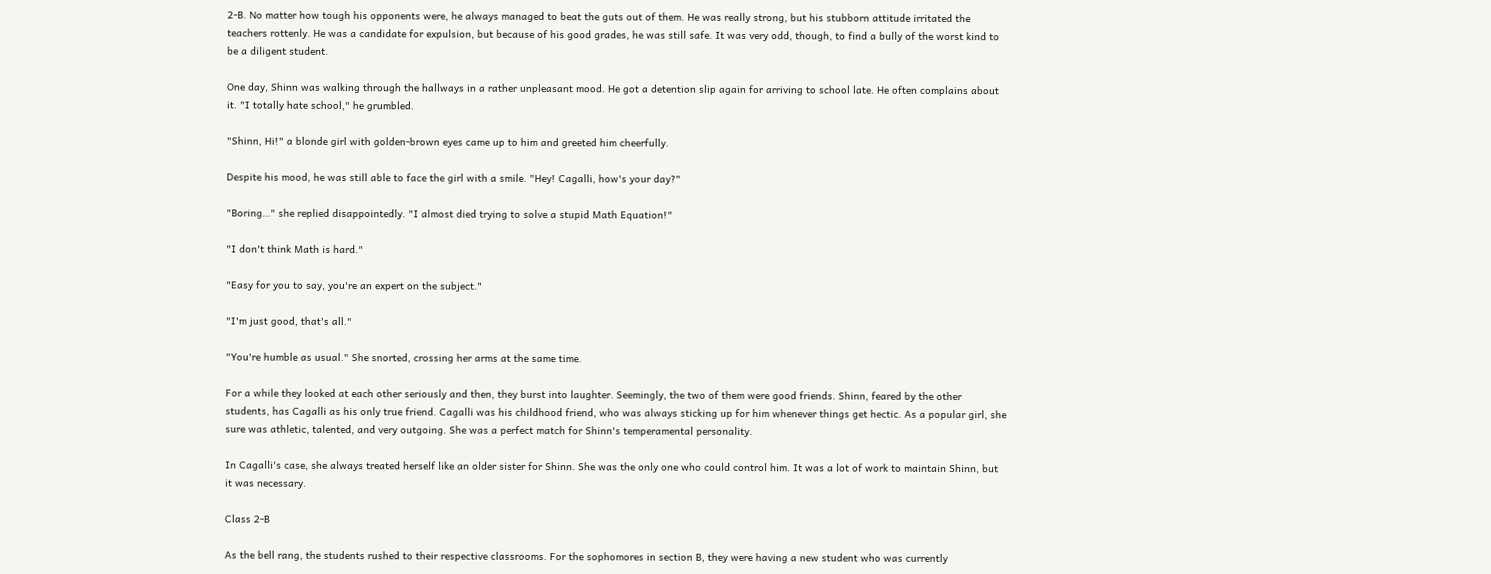2-B. No matter how tough his opponents were, he always managed to beat the guts out of them. He was really strong, but his stubborn attitude irritated the teachers rottenly. He was a candidate for expulsion, but because of his good grades, he was still safe. It was very odd, though, to find a bully of the worst kind to be a diligent student.

One day, Shinn was walking through the hallways in a rather unpleasant mood. He got a detention slip again for arriving to school late. He often complains about it. "I totally hate school," he grumbled.

"Shinn, Hi!" a blonde girl with golden-brown eyes came up to him and greeted him cheerfully.

Despite his mood, he was still able to face the girl with a smile. "Hey! Cagalli, how's your day?"

"Boring…" she replied disappointedly. "I almost died trying to solve a stupid Math Equation!"

"I don't think Math is hard."

"Easy for you to say, you're an expert on the subject."

"I'm just good, that's all."

"You're humble as usual." She snorted, crossing her arms at the same time.

For a while they looked at each other seriously and then, they burst into laughter. Seemingly, the two of them were good friends. Shinn, feared by the other students, has Cagalli as his only true friend. Cagalli was his childhood friend, who was always sticking up for him whenever things get hectic. As a popular girl, she sure was athletic, talented, and very outgoing. She was a perfect match for Shinn's temperamental personality.

In Cagalli's case, she always treated herself like an older sister for Shinn. She was the only one who could control him. It was a lot of work to maintain Shinn, but it was necessary.

Class 2-B

As the bell rang, the students rushed to their respective classrooms. For the sophomores in section B, they were having a new student who was currently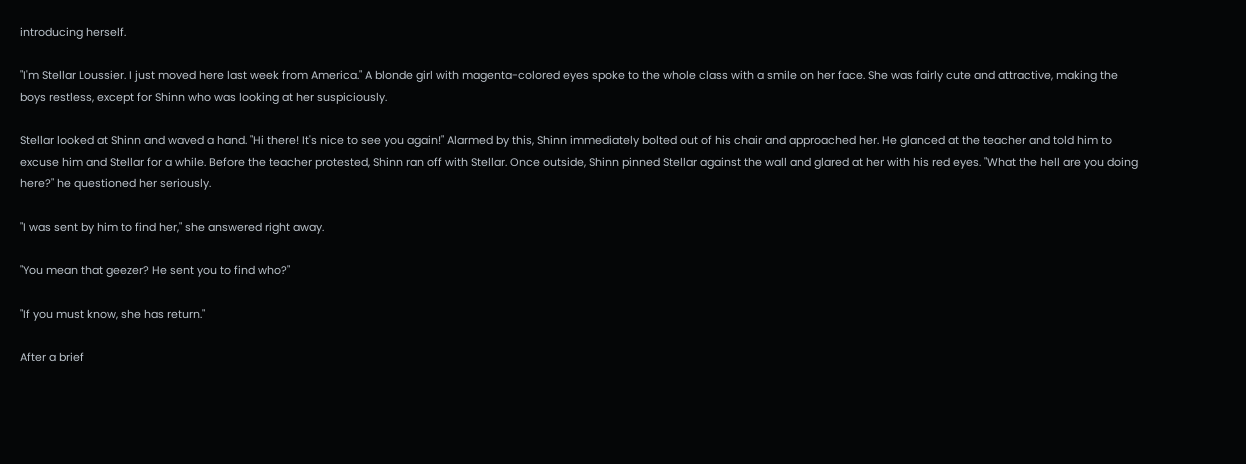introducing herself.

"I'm Stellar Loussier. I just moved here last week from America." A blonde girl with magenta-colored eyes spoke to the whole class with a smile on her face. She was fairly cute and attractive, making the boys restless, except for Shinn who was looking at her suspiciously.

Stellar looked at Shinn and waved a hand. "Hi there! It's nice to see you again!" Alarmed by this, Shinn immediately bolted out of his chair and approached her. He glanced at the teacher and told him to excuse him and Stellar for a while. Before the teacher protested, Shinn ran off with Stellar. Once outside, Shinn pinned Stellar against the wall and glared at her with his red eyes. "What the hell are you doing here?" he questioned her seriously.

"I was sent by him to find her," she answered right away.

"You mean that geezer? He sent you to find who?"

"If you must know, she has return."

After a brief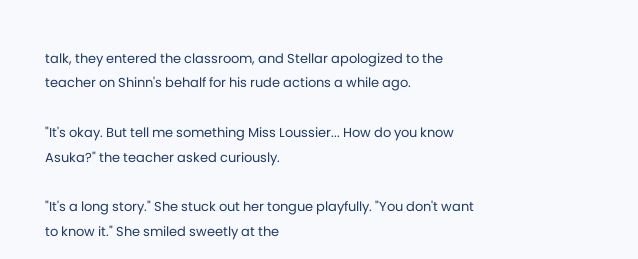talk, they entered the classroom, and Stellar apologized to the teacher on Shinn's behalf for his rude actions a while ago.

"It's okay. But tell me something Miss Loussier... How do you know Asuka?" the teacher asked curiously.

"It's a long story." She stuck out her tongue playfully. "You don't want to know it." She smiled sweetly at the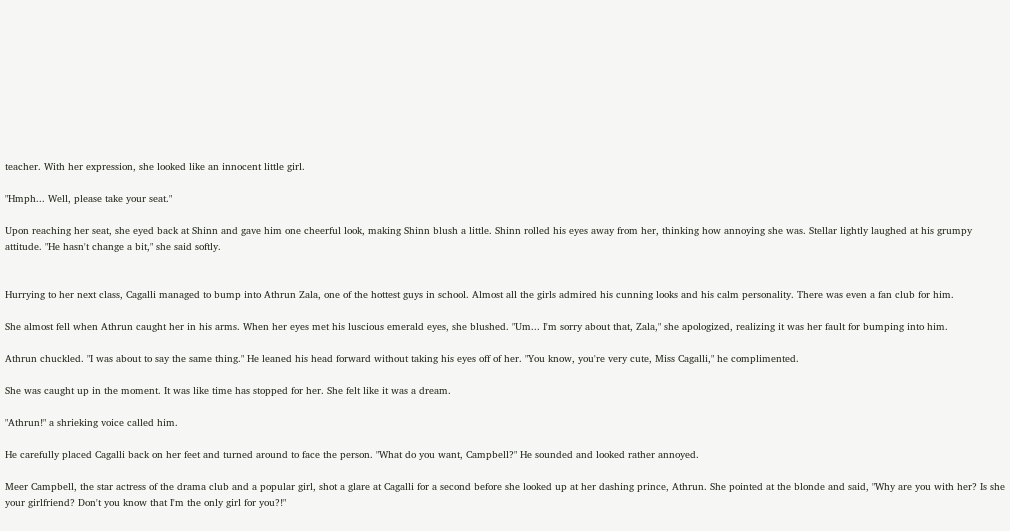teacher. With her expression, she looked like an innocent little girl.

"Hmph... Well, please take your seat."

Upon reaching her seat, she eyed back at Shinn and gave him one cheerful look, making Shinn blush a little. Shinn rolled his eyes away from her, thinking how annoying she was. Stellar lightly laughed at his grumpy attitude. "He hasn't change a bit," she said softly.


Hurrying to her next class, Cagalli managed to bump into Athrun Zala, one of the hottest guys in school. Almost all the girls admired his cunning looks and his calm personality. There was even a fan club for him.

She almost fell when Athrun caught her in his arms. When her eyes met his luscious emerald eyes, she blushed. "Um... I'm sorry about that, Zala," she apologized, realizing it was her fault for bumping into him.

Athrun chuckled. "I was about to say the same thing." He leaned his head forward without taking his eyes off of her. "You know, you're very cute, Miss Cagalli," he complimented.

She was caught up in the moment. It was like time has stopped for her. She felt like it was a dream.

"Athrun!" a shrieking voice called him.

He carefully placed Cagalli back on her feet and turned around to face the person. "What do you want, Campbell?" He sounded and looked rather annoyed.

Meer Campbell, the star actress of the drama club and a popular girl, shot a glare at Cagalli for a second before she looked up at her dashing prince, Athrun. She pointed at the blonde and said, "Why are you with her? Is she your girlfriend? Don't you know that I'm the only girl for you?!"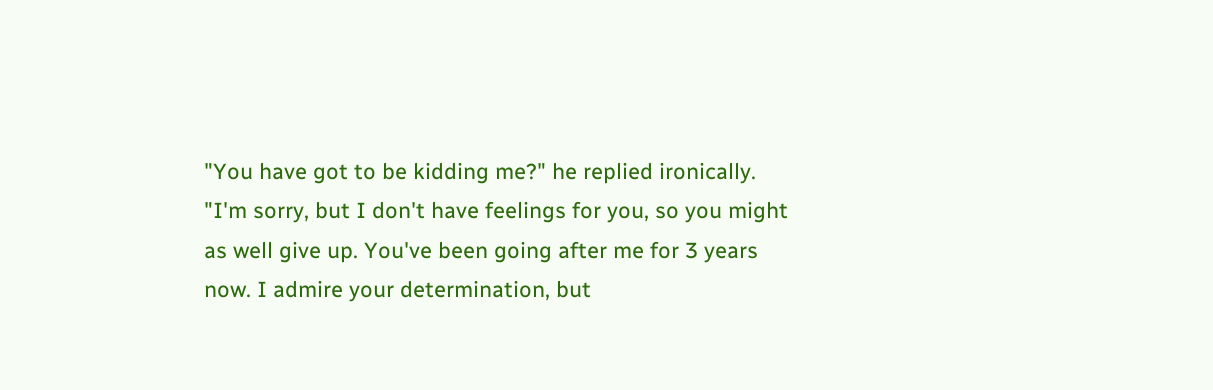"You have got to be kidding me?" he replied ironically. "I'm sorry, but I don't have feelings for you, so you might as well give up. You've been going after me for 3 years now. I admire your determination, but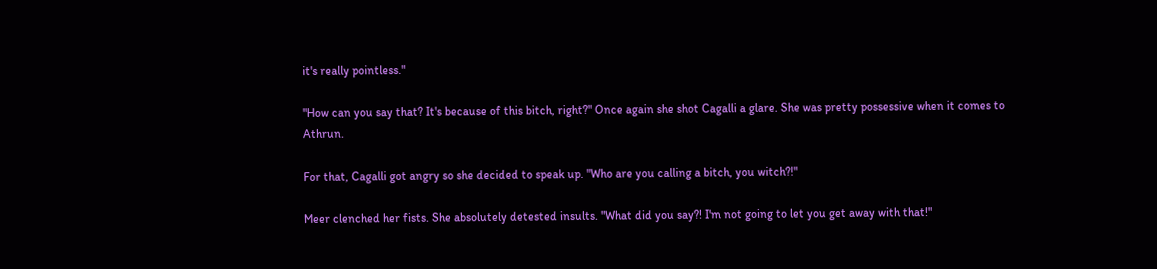it's really pointless."

"How can you say that? It's because of this bitch, right?" Once again she shot Cagalli a glare. She was pretty possessive when it comes to Athrun.

For that, Cagalli got angry so she decided to speak up. "Who are you calling a bitch, you witch?!"

Meer clenched her fists. She absolutely detested insults. "What did you say?! I'm not going to let you get away with that!"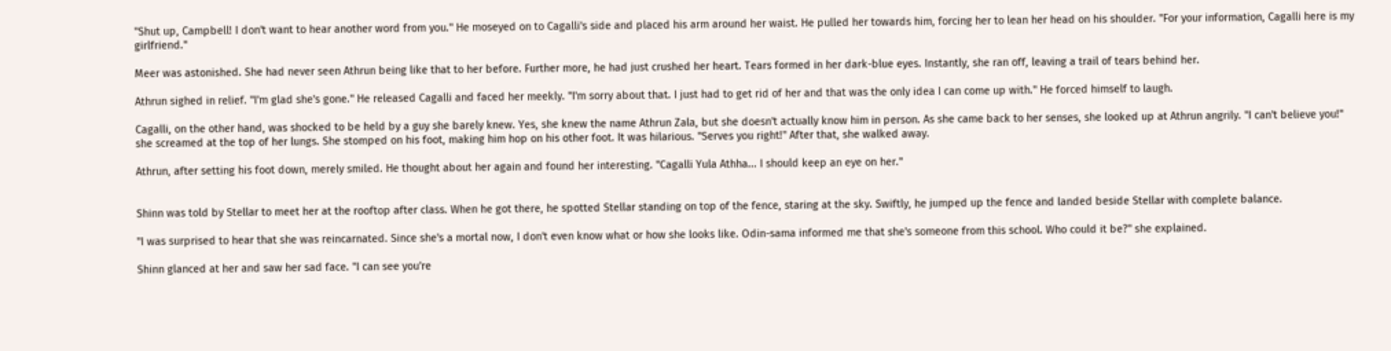"Shut up, Campbell! I don't want to hear another word from you." He moseyed on to Cagalli's side and placed his arm around her waist. He pulled her towards him, forcing her to lean her head on his shoulder. "For your information, Cagalli here is my girlfriend."

Meer was astonished. She had never seen Athrun being like that to her before. Further more, he had just crushed her heart. Tears formed in her dark-blue eyes. Instantly, she ran off, leaving a trail of tears behind her.

Athrun sighed in relief. "I'm glad she's gone." He released Cagalli and faced her meekly. "I'm sorry about that. I just had to get rid of her and that was the only idea I can come up with." He forced himself to laugh.

Cagalli, on the other hand, was shocked to be held by a guy she barely knew. Yes, she knew the name Athrun Zala, but she doesn't actually know him in person. As she came back to her senses, she looked up at Athrun angrily. "I can't believe you!" she screamed at the top of her lungs. She stomped on his foot, making him hop on his other foot. It was hilarious. "Serves you right!" After that, she walked away.

Athrun, after setting his foot down, merely smiled. He thought about her again and found her interesting. "Cagalli Yula Athha... I should keep an eye on her."


Shinn was told by Stellar to meet her at the rooftop after class. When he got there, he spotted Stellar standing on top of the fence, staring at the sky. Swiftly, he jumped up the fence and landed beside Stellar with complete balance.

"I was surprised to hear that she was reincarnated. Since she's a mortal now, I don't even know what or how she looks like. Odin-sama informed me that she's someone from this school. Who could it be?" she explained.

Shinn glanced at her and saw her sad face. "I can see you're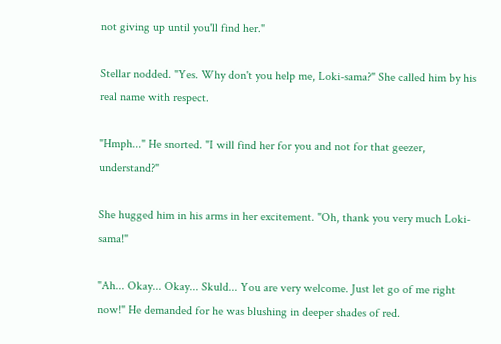not giving up until you'll find her."

Stellar nodded. "Yes. Why don't you help me, Loki-sama?" She called him by his real name with respect.

"Hmph..." He snorted. "I will find her for you and not for that geezer, understand?"

She hugged him in his arms in her excitement. "Oh, thank you very much Loki-sama!"

"Ah... Okay... Okay... Skuld... You are very welcome. Just let go of me right now!" He demanded for he was blushing in deeper shades of red.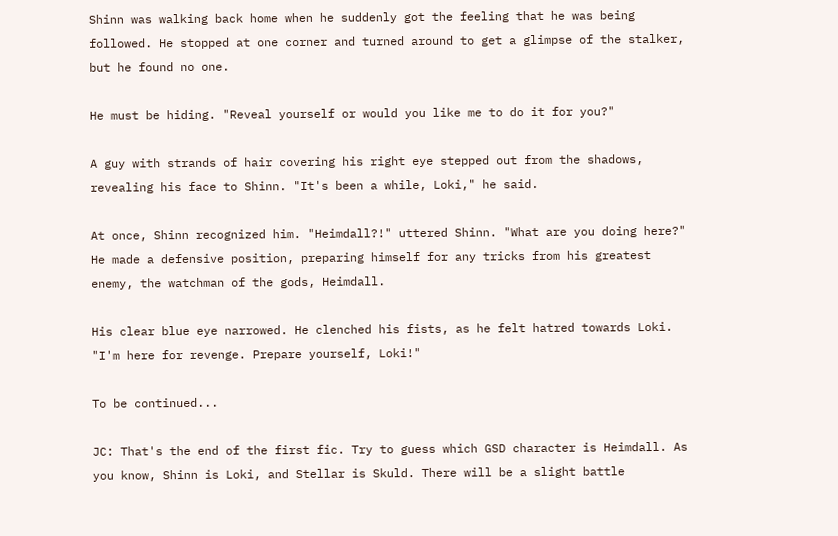Shinn was walking back home when he suddenly got the feeling that he was being followed. He stopped at one corner and turned around to get a glimpse of the stalker, but he found no one.

He must be hiding. "Reveal yourself or would you like me to do it for you?"

A guy with strands of hair covering his right eye stepped out from the shadows, revealing his face to Shinn. "It's been a while, Loki," he said.

At once, Shinn recognized him. "Heimdall?!" uttered Shinn. "What are you doing here?" He made a defensive position, preparing himself for any tricks from his greatest enemy, the watchman of the gods, Heimdall.

His clear blue eye narrowed. He clenched his fists, as he felt hatred towards Loki. "I'm here for revenge. Prepare yourself, Loki!"

To be continued...

JC: That's the end of the first fic. Try to guess which GSD character is Heimdall. As you know, Shinn is Loki, and Stellar is Skuld. There will be a slight battle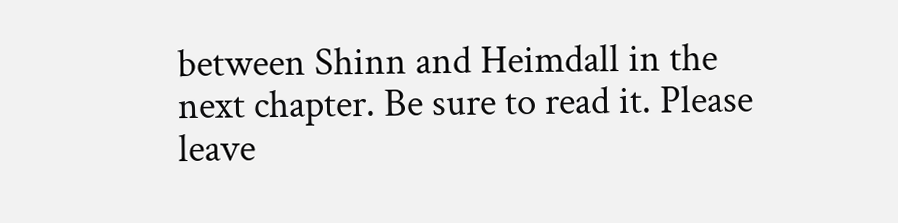between Shinn and Heimdall in the next chapter. Be sure to read it. Please leave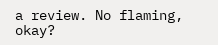a review. No flaming, okay?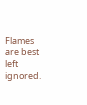Flames are best left ignored.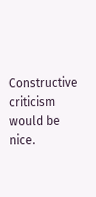Constructive criticism would be nice.